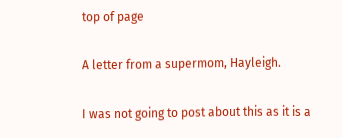top of page

A letter from a supermom, Hayleigh.

I was not going to post about this as it is a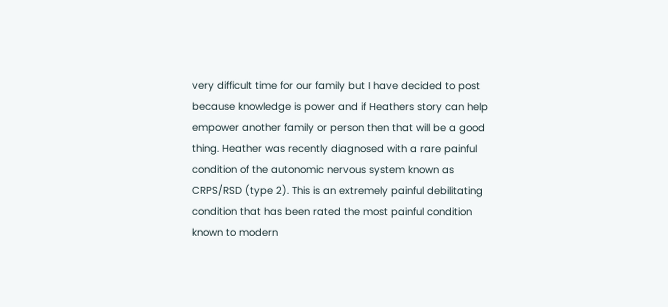very difficult time for our family but I have decided to post because knowledge is power and if Heathers story can help empower another family or person then that will be a good thing. Heather was recently diagnosed with a rare painful condition of the autonomic nervous system known as CRPS/RSD (type 2). This is an extremely painful debilitating condition that has been rated the most painful condition known to modern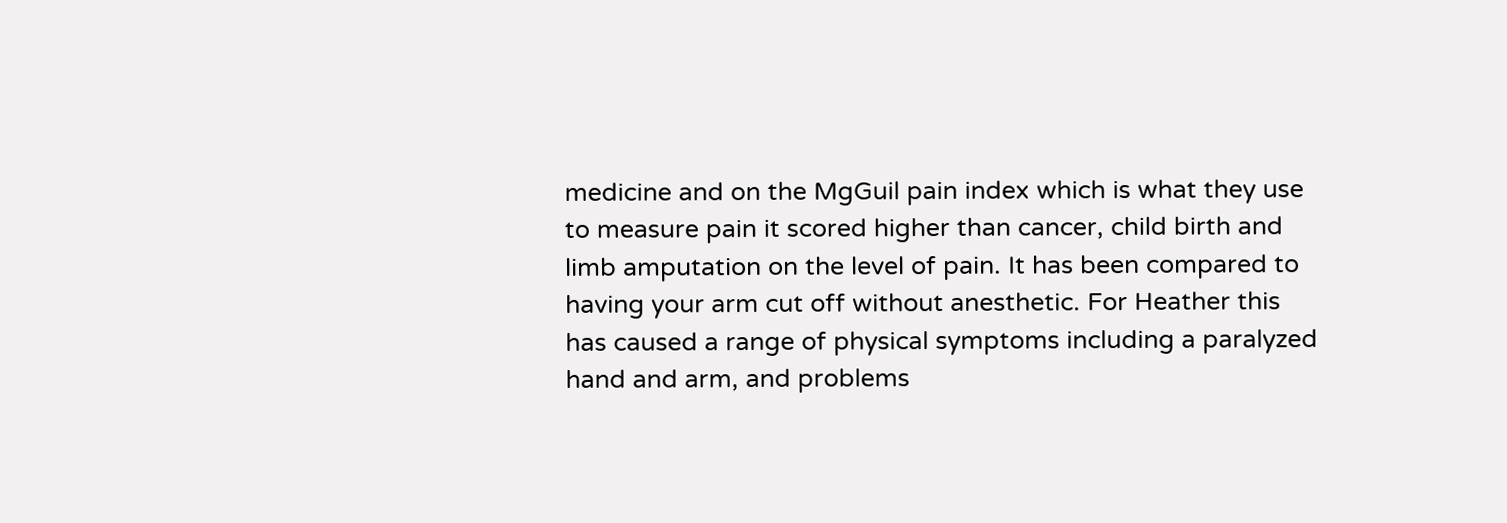medicine and on the MgGuil pain index which is what they use to measure pain it scored higher than cancer, child birth and limb amputation on the level of pain. It has been compared to having your arm cut off without anesthetic. For Heather this has caused a range of physical symptoms including a paralyzed hand and arm, and problems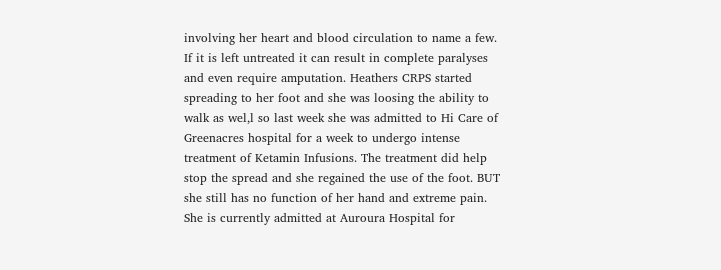involving her heart and blood circulation to name a few. If it is left untreated it can result in complete paralyses and even require amputation. Heathers CRPS started spreading to her foot and she was loosing the ability to walk as wel,l so last week she was admitted to Hi Care of Greenacres hospital for a week to undergo intense treatment of Ketamin Infusions. The treatment did help stop the spread and she regained the use of the foot. BUT she still has no function of her hand and extreme pain. She is currently admitted at Auroura Hospital for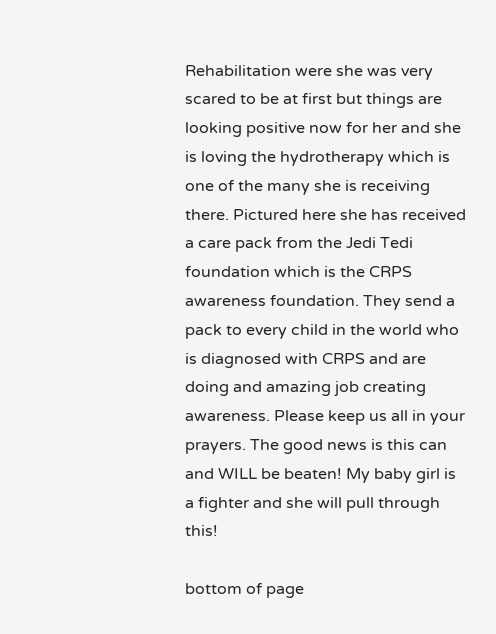Rehabilitation were she was very scared to be at first but things are looking positive now for her and she is loving the hydrotherapy which is one of the many she is receiving there. Pictured here she has received a care pack from the Jedi Tedi foundation which is the CRPS awareness foundation. They send a pack to every child in the world who is diagnosed with CRPS and are doing and amazing job creating awareness. Please keep us all in your prayers. The good news is this can and WILL be beaten! My baby girl is a fighter and she will pull through this!

bottom of page